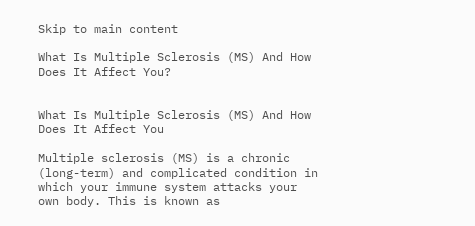Skip to main content

What Is Multiple Sclerosis (MS) And How Does It Affect You?


What Is Multiple Sclerosis (MS) And How Does It Affect You

Multiple sclerosis (MS) is a chronic (long-term) and complicated condition in which your immune system attacks your own body. This is known as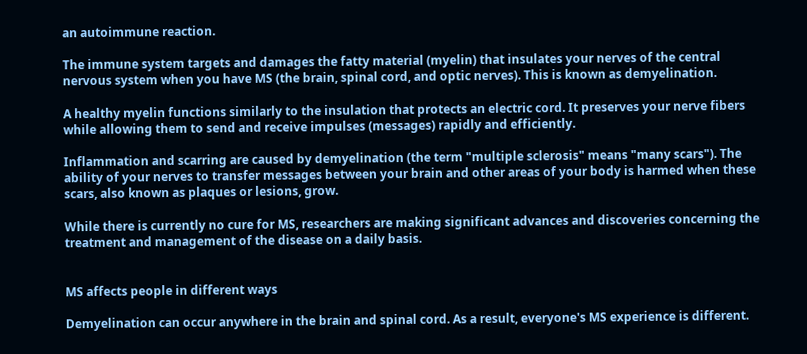an autoimmune reaction.

The immune system targets and damages the fatty material (myelin) that insulates your nerves of the central nervous system when you have MS (the brain, spinal cord, and optic nerves). This is known as demyelination.

A healthy myelin functions similarly to the insulation that protects an electric cord. It preserves your nerve fibers while allowing them to send and receive impulses (messages) rapidly and efficiently.

Inflammation and scarring are caused by demyelination (the term "multiple sclerosis" means "many scars"). The ability of your nerves to transfer messages between your brain and other areas of your body is harmed when these scars, also known as plaques or lesions, grow.

While there is currently no cure for MS, researchers are making significant advances and discoveries concerning the treatment and management of the disease on a daily basis.


MS affects people in different ways

Demyelination can occur anywhere in the brain and spinal cord. As a result, everyone's MS experience is different.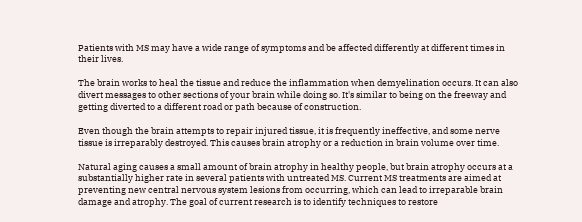Patients with MS may have a wide range of symptoms and be affected differently at different times in their lives.

The brain works to heal the tissue and reduce the inflammation when demyelination occurs. It can also divert messages to other sections of your brain while doing so. It's similar to being on the freeway and getting diverted to a different road or path because of construction.

Even though the brain attempts to repair injured tissue, it is frequently ineffective, and some nerve tissue is irreparably destroyed. This causes brain atrophy or a reduction in brain volume over time.

Natural aging causes a small amount of brain atrophy in healthy people, but brain atrophy occurs at a substantially higher rate in several patients with untreated MS. Current MS treatments are aimed at preventing new central nervous system lesions from occurring, which can lead to irreparable brain damage and atrophy. The goal of current research is to identify techniques to restore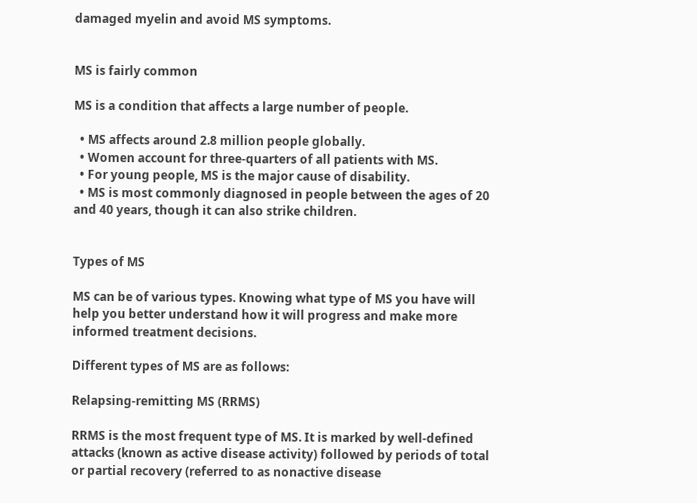damaged myelin and avoid MS symptoms.


MS is fairly common

MS is a condition that affects a large number of people.

  • MS affects around 2.8 million people globally.
  • Women account for three-quarters of all patients with MS.
  • For young people, MS is the major cause of disability.
  • MS is most commonly diagnosed in people between the ages of 20 and 40 years, though it can also strike children.


Types of MS

MS can be of various types. Knowing what type of MS you have will help you better understand how it will progress and make more informed treatment decisions.

Different types of MS are as follows:

Relapsing-remitting MS (RRMS)

RRMS is the most frequent type of MS. It is marked by well-defined attacks (known as active disease activity) followed by periods of total or partial recovery (referred to as nonactive disease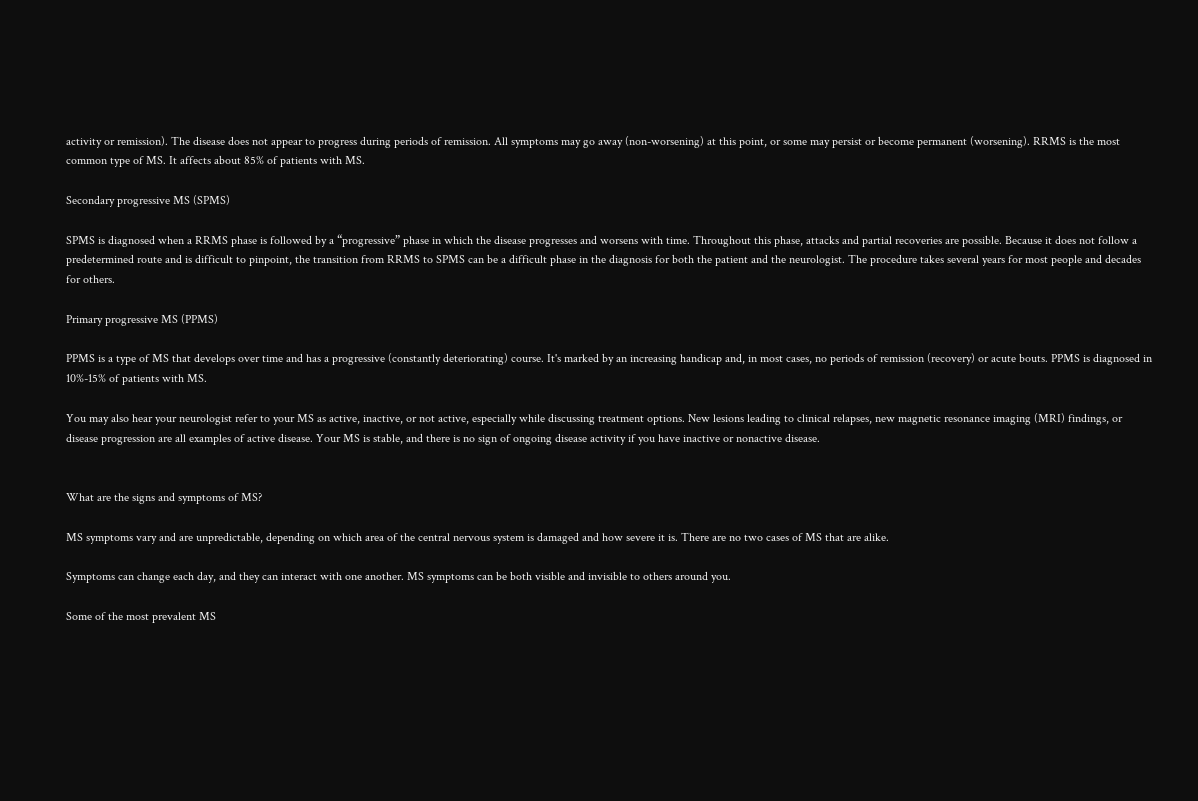activity or remission). The disease does not appear to progress during periods of remission. All symptoms may go away (non-worsening) at this point, or some may persist or become permanent (worsening). RRMS is the most common type of MS. It affects about 85% of patients with MS.

Secondary progressive MS (SPMS)

SPMS is diagnosed when a RRMS phase is followed by a “progressive” phase in which the disease progresses and worsens with time. Throughout this phase, attacks and partial recoveries are possible. Because it does not follow a predetermined route and is difficult to pinpoint, the transition from RRMS to SPMS can be a difficult phase in the diagnosis for both the patient and the neurologist. The procedure takes several years for most people and decades for others.

Primary progressive MS (PPMS)

PPMS is a type of MS that develops over time and has a progressive (constantly deteriorating) course. It's marked by an increasing handicap and, in most cases, no periods of remission (recovery) or acute bouts. PPMS is diagnosed in 10%-15% of patients with MS.

You may also hear your neurologist refer to your MS as active, inactive, or not active, especially while discussing treatment options. New lesions leading to clinical relapses, new magnetic resonance imaging (MRI) findings, or disease progression are all examples of active disease. Your MS is stable, and there is no sign of ongoing disease activity if you have inactive or nonactive disease.


What are the signs and symptoms of MS?

MS symptoms vary and are unpredictable, depending on which area of the central nervous system is damaged and how severe it is. There are no two cases of MS that are alike.

Symptoms can change each day, and they can interact with one another. MS symptoms can be both visible and invisible to others around you.

Some of the most prevalent MS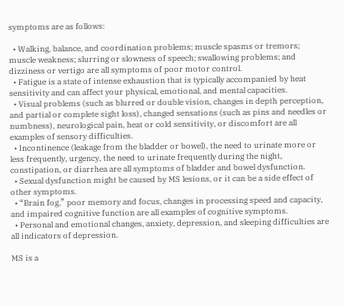symptoms are as follows:

  • Walking, balance, and coordination problems; muscle spasms or tremors; muscle weakness; slurring or slowness of speech; swallowing problems; and dizziness or vertigo are all symptoms of poor motor control.
  • Fatigue is a state of intense exhaustion that is typically accompanied by heat sensitivity and can affect your physical, emotional, and mental capacities.
  • Visual problems (such as blurred or double vision, changes in depth perception, and partial or complete sight loss), changed sensations (such as pins and needles or numbness), neurological pain, heat or cold sensitivity, or discomfort are all examples of sensory difficulties.
  • Incontinence (leakage from the bladder or bowel), the need to urinate more or less frequently, urgency, the need to urinate frequently during the night, constipation, or diarrhea are all symptoms of bladder and bowel dysfunction.
  • Sexual dysfunction might be caused by MS lesions, or it can be a side effect of other symptoms.
  • “Brain fog,” poor memory and focus, changes in processing speed and capacity, and impaired cognitive function are all examples of cognitive symptoms.
  • Personal and emotional changes, anxiety, depression, and sleeping difficulties are all indicators of depression.

MS is a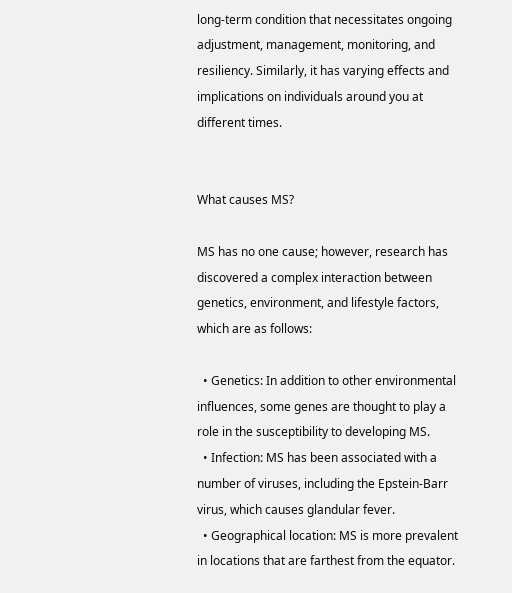long-term condition that necessitates ongoing adjustment, management, monitoring, and resiliency. Similarly, it has varying effects and implications on individuals around you at different times.


What causes MS?

MS has no one cause; however, research has discovered a complex interaction between genetics, environment, and lifestyle factors, which are as follows:

  • Genetics: In addition to other environmental influences, some genes are thought to play a role in the susceptibility to developing MS.
  • Infection: MS has been associated with a number of viruses, including the Epstein-Barr virus, which causes glandular fever.
  • Geographical location: MS is more prevalent in locations that are farthest from the equator.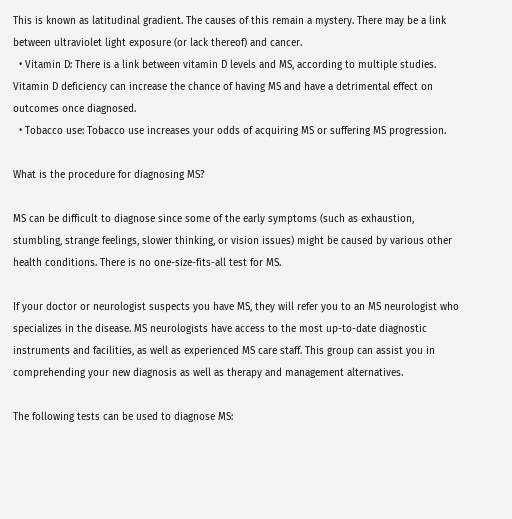This is known as latitudinal gradient. The causes of this remain a mystery. There may be a link between ultraviolet light exposure (or lack thereof) and cancer.
  • Vitamin D: There is a link between vitamin D levels and MS, according to multiple studies. Vitamin D deficiency can increase the chance of having MS and have a detrimental effect on outcomes once diagnosed.
  • Tobacco use: Tobacco use increases your odds of acquiring MS or suffering MS progression.

What is the procedure for diagnosing MS?

MS can be difficult to diagnose since some of the early symptoms (such as exhaustion, stumbling, strange feelings, slower thinking, or vision issues) might be caused by various other health conditions. There is no one-size-fits-all test for MS.

If your doctor or neurologist suspects you have MS, they will refer you to an MS neurologist who specializes in the disease. MS neurologists have access to the most up-to-date diagnostic instruments and facilities, as well as experienced MS care staff. This group can assist you in comprehending your new diagnosis as well as therapy and management alternatives.

The following tests can be used to diagnose MS: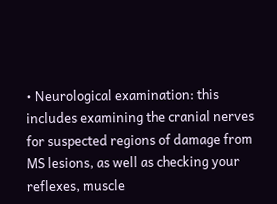• Neurological examination: this includes examining the cranial nerves for suspected regions of damage from MS lesions, as well as checking your reflexes, muscle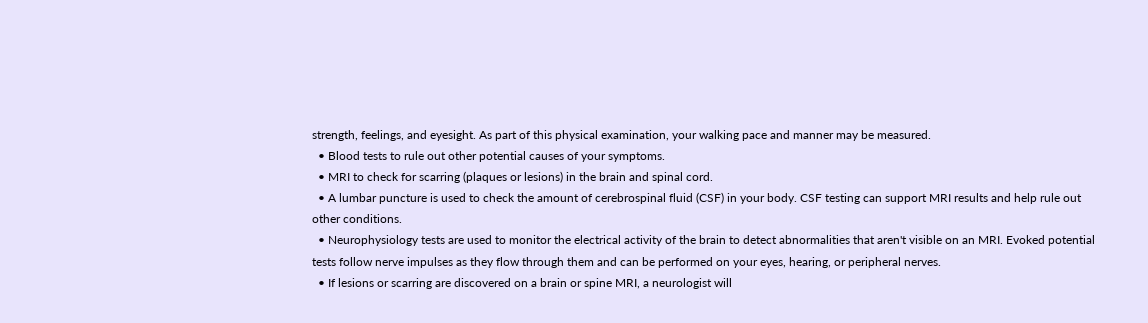strength, feelings, and eyesight. As part of this physical examination, your walking pace and manner may be measured.
  • Blood tests to rule out other potential causes of your symptoms.
  • MRI to check for scarring (plaques or lesions) in the brain and spinal cord.
  • A lumbar puncture is used to check the amount of cerebrospinal fluid (CSF) in your body. CSF testing can support MRI results and help rule out other conditions.
  • Neurophysiology tests are used to monitor the electrical activity of the brain to detect abnormalities that aren't visible on an MRI. Evoked potential tests follow nerve impulses as they flow through them and can be performed on your eyes, hearing, or peripheral nerves.
  • If lesions or scarring are discovered on a brain or spine MRI, a neurologist will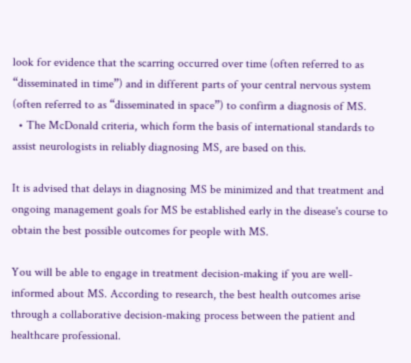look for evidence that the scarring occurred over time (often referred to as “disseminated in time”) and in different parts of your central nervous system (often referred to as “disseminated in space”) to confirm a diagnosis of MS.
  • The McDonald criteria, which form the basis of international standards to assist neurologists in reliably diagnosing MS, are based on this.

It is advised that delays in diagnosing MS be minimized and that treatment and ongoing management goals for MS be established early in the disease's course to obtain the best possible outcomes for people with MS.

You will be able to engage in treatment decision-making if you are well-informed about MS. According to research, the best health outcomes arise through a collaborative decision-making process between the patient and healthcare professional.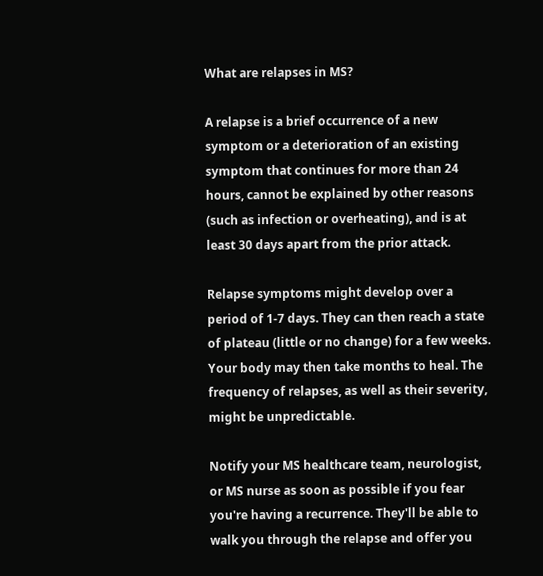What are relapses in MS?

A relapse is a brief occurrence of a new symptom or a deterioration of an existing symptom that continues for more than 24 hours, cannot be explained by other reasons (such as infection or overheating), and is at least 30 days apart from the prior attack.

Relapse symptoms might develop over a period of 1-7 days. They can then reach a state of plateau (little or no change) for a few weeks. Your body may then take months to heal. The frequency of relapses, as well as their severity, might be unpredictable.

Notify your MS healthcare team, neurologist, or MS nurse as soon as possible if you fear you're having a recurrence. They'll be able to walk you through the relapse and offer you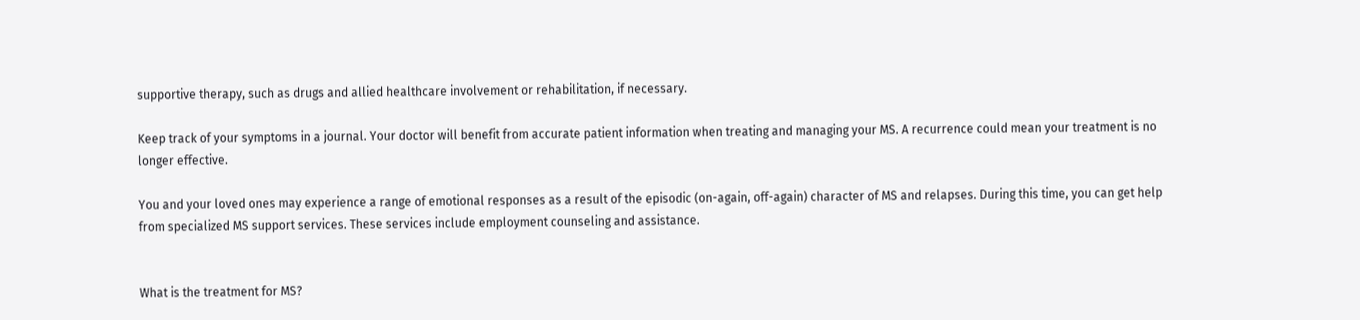supportive therapy, such as drugs and allied healthcare involvement or rehabilitation, if necessary.

Keep track of your symptoms in a journal. Your doctor will benefit from accurate patient information when treating and managing your MS. A recurrence could mean your treatment is no longer effective.

You and your loved ones may experience a range of emotional responses as a result of the episodic (on-again, off-again) character of MS and relapses. During this time, you can get help from specialized MS support services. These services include employment counseling and assistance.


What is the treatment for MS?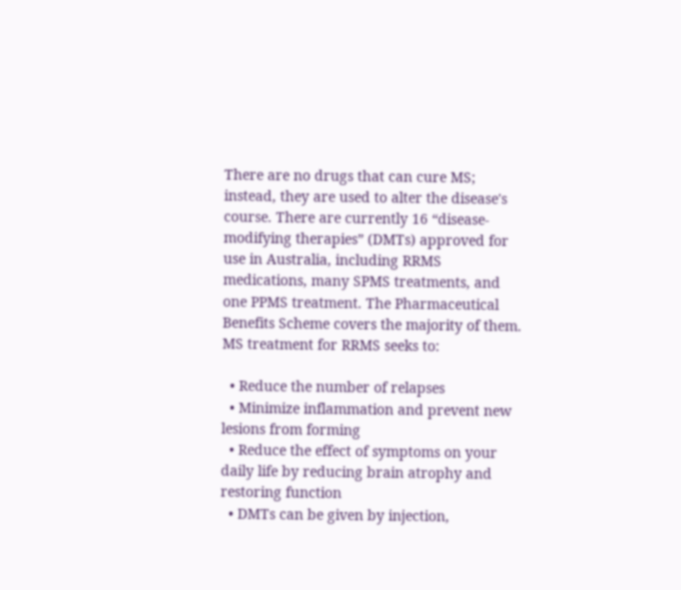There are no drugs that can cure MS; instead, they are used to alter the disease's course. There are currently 16 “disease-modifying therapies” (DMTs) approved for use in Australia, including RRMS medications, many SPMS treatments, and one PPMS treatment. The Pharmaceutical Benefits Scheme covers the majority of them. MS treatment for RRMS seeks to:

  • Reduce the number of relapses
  • Minimize inflammation and prevent new lesions from forming
  • Reduce the effect of symptoms on your daily life by reducing brain atrophy and restoring function
  • DMTs can be given by injection,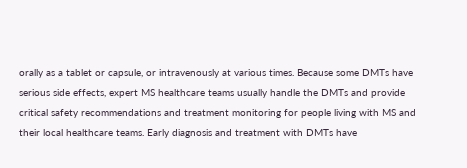orally as a tablet or capsule, or intravenously at various times. Because some DMTs have serious side effects, expert MS healthcare teams usually handle the DMTs and provide critical safety recommendations and treatment monitoring for people living with MS and their local healthcare teams. Early diagnosis and treatment with DMTs have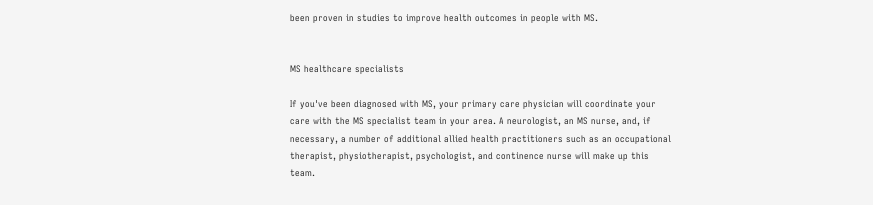been proven in studies to improve health outcomes in people with MS.


MS healthcare specialists

If you've been diagnosed with MS, your primary care physician will coordinate your care with the MS specialist team in your area. A neurologist, an MS nurse, and, if necessary, a number of additional allied health practitioners such as an occupational therapist, physiotherapist, psychologist, and continence nurse will make up this team.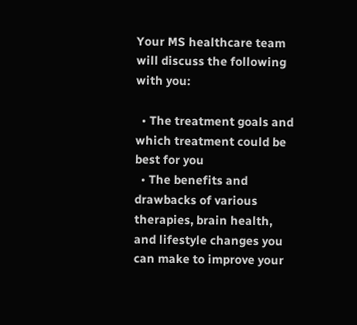Your MS healthcare team will discuss the following with you:

  • The treatment goals and which treatment could be best for you
  • The benefits and drawbacks of various therapies, brain health, and lifestyle changes you can make to improve your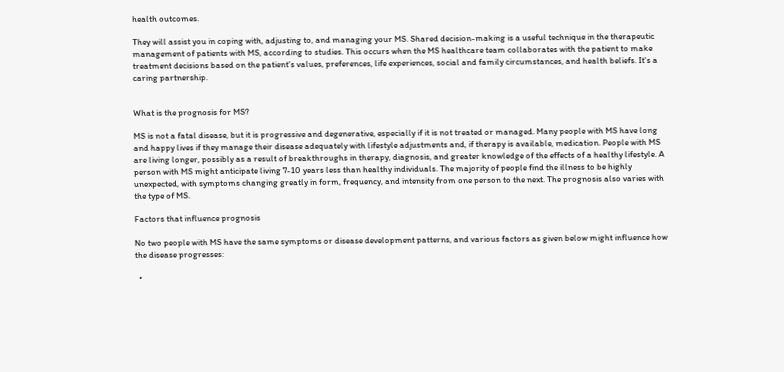health outcomes.

They will assist you in coping with, adjusting to, and managing your MS. Shared decision-making is a useful technique in the therapeutic management of patients with MS, according to studies. This occurs when the MS healthcare team collaborates with the patient to make treatment decisions based on the patient's values, preferences, life experiences, social and family circumstances, and health beliefs. It's a caring partnership.


What is the prognosis for MS?

MS is not a fatal disease, but it is progressive and degenerative, especially if it is not treated or managed. Many people with MS have long and happy lives if they manage their disease adequately with lifestyle adjustments and, if therapy is available, medication. People with MS are living longer, possibly as a result of breakthroughs in therapy, diagnosis, and greater knowledge of the effects of a healthy lifestyle. A person with MS might anticipate living 7-10 years less than healthy individuals. The majority of people find the illness to be highly unexpected, with symptoms changing greatly in form, frequency, and intensity from one person to the next. The prognosis also varies with the type of MS.

Factors that influence prognosis

No two people with MS have the same symptoms or disease development patterns, and various factors as given below might influence how the disease progresses:

  •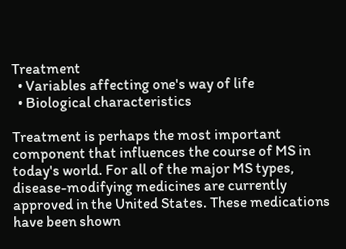Treatment
  • Variables affecting one's way of life
  • Biological characteristics

Treatment is perhaps the most important component that influences the course of MS in today's world. For all of the major MS types, disease-modifying medicines are currently approved in the United States. These medications have been shown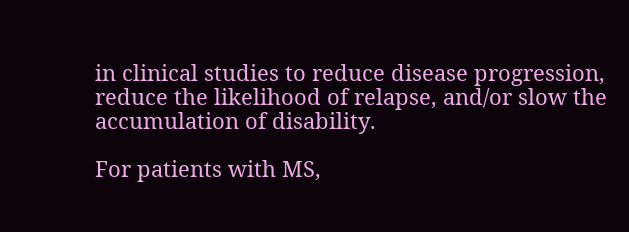in clinical studies to reduce disease progression, reduce the likelihood of relapse, and/or slow the accumulation of disability.

For patients with MS,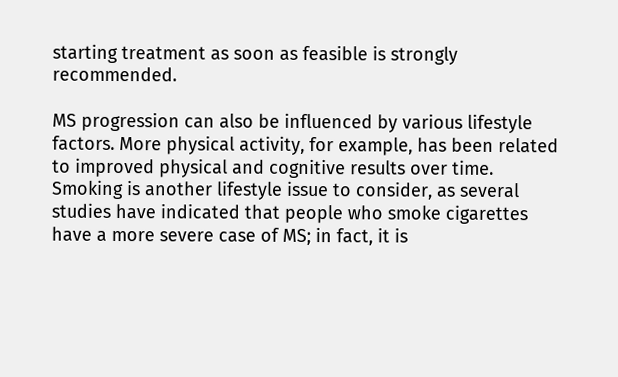starting treatment as soon as feasible is strongly recommended.

MS progression can also be influenced by various lifestyle factors. More physical activity, for example, has been related to improved physical and cognitive results over time. Smoking is another lifestyle issue to consider, as several studies have indicated that people who smoke cigarettes have a more severe case of MS; in fact, it is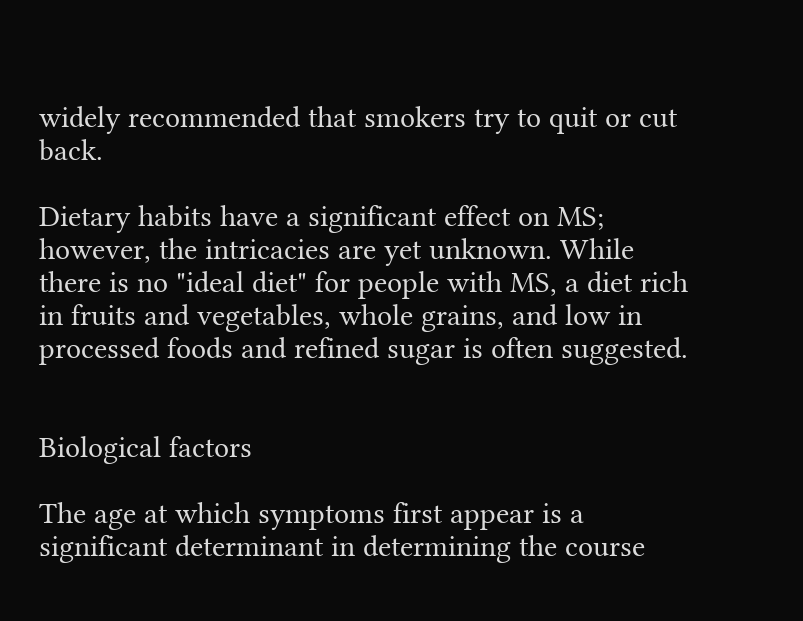widely recommended that smokers try to quit or cut back.

Dietary habits have a significant effect on MS; however, the intricacies are yet unknown. While there is no "ideal diet" for people with MS, a diet rich in fruits and vegetables, whole grains, and low in processed foods and refined sugar is often suggested.


Biological factors

The age at which symptoms first appear is a significant determinant in determining the course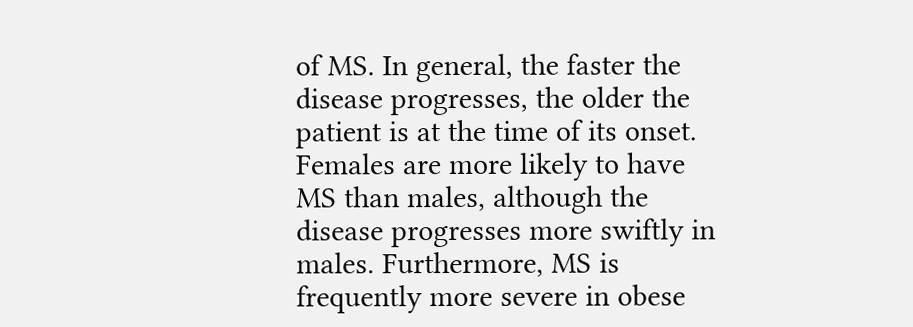of MS. In general, the faster the disease progresses, the older the patient is at the time of its onset. Females are more likely to have MS than males, although the disease progresses more swiftly in males. Furthermore, MS is frequently more severe in obese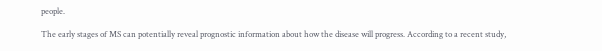people.

The early stages of MS can potentially reveal prognostic information about how the disease will progress. According to a recent study,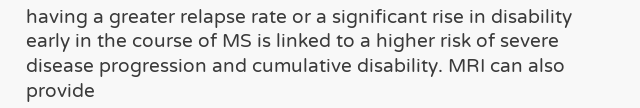having a greater relapse rate or a significant rise in disability early in the course of MS is linked to a higher risk of severe disease progression and cumulative disability. MRI can also provide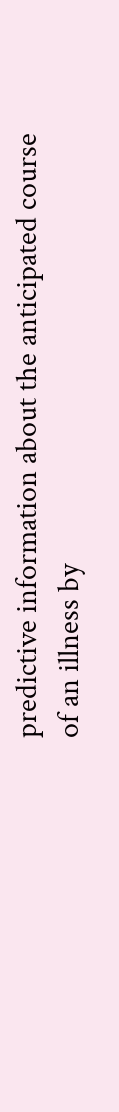predictive information about the anticipated course of an illness by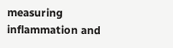measuring inflammation and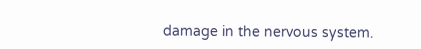damage in the nervous system.